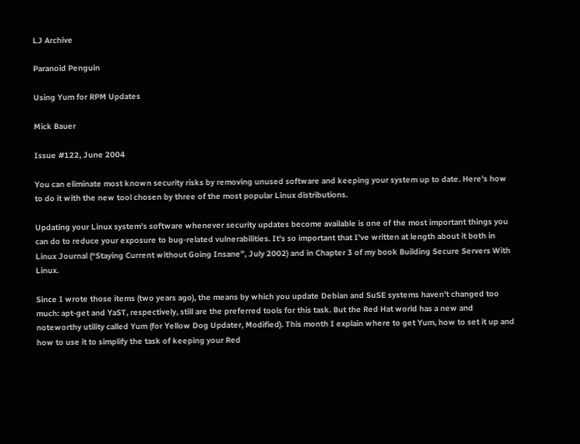LJ Archive

Paranoid Penguin

Using Yum for RPM Updates

Mick Bauer

Issue #122, June 2004

You can eliminate most known security risks by removing unused software and keeping your system up to date. Here's how to do it with the new tool chosen by three of the most popular Linux distributions.

Updating your Linux system's software whenever security updates become available is one of the most important things you can do to reduce your exposure to bug-related vulnerabilities. It's so important that I've written at length about it both in Linux Journal (“Staying Current without Going Insane”, July 2002) and in Chapter 3 of my book Building Secure Servers With Linux.

Since I wrote those items (two years ago), the means by which you update Debian and SuSE systems haven't changed too much: apt-get and YaST, respectively, still are the preferred tools for this task. But the Red Hat world has a new and noteworthy utility called Yum (for Yellow Dog Updater, Modified). This month I explain where to get Yum, how to set it up and how to use it to simplify the task of keeping your Red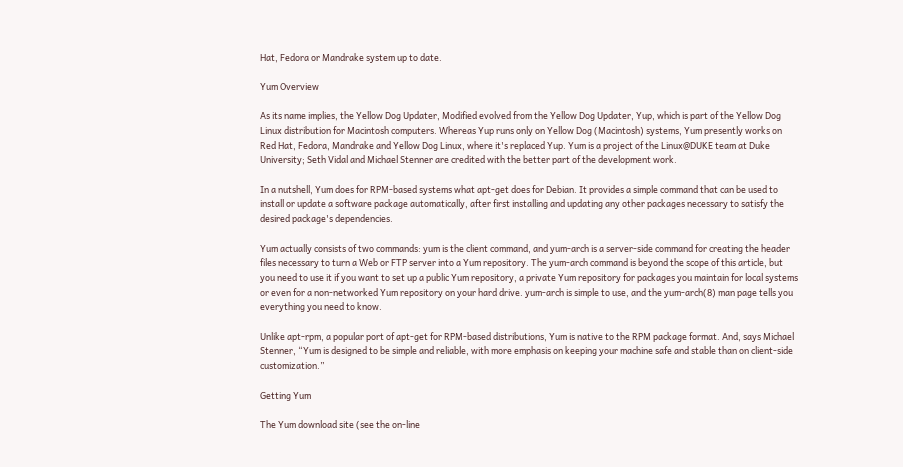Hat, Fedora or Mandrake system up to date.

Yum Overview

As its name implies, the Yellow Dog Updater, Modified evolved from the Yellow Dog Updater, Yup, which is part of the Yellow Dog Linux distribution for Macintosh computers. Whereas Yup runs only on Yellow Dog (Macintosh) systems, Yum presently works on Red Hat, Fedora, Mandrake and Yellow Dog Linux, where it's replaced Yup. Yum is a project of the Linux@DUKE team at Duke University; Seth Vidal and Michael Stenner are credited with the better part of the development work.

In a nutshell, Yum does for RPM-based systems what apt-get does for Debian. It provides a simple command that can be used to install or update a software package automatically, after first installing and updating any other packages necessary to satisfy the desired package's dependencies.

Yum actually consists of two commands: yum is the client command, and yum-arch is a server-side command for creating the header files necessary to turn a Web or FTP server into a Yum repository. The yum-arch command is beyond the scope of this article, but you need to use it if you want to set up a public Yum repository, a private Yum repository for packages you maintain for local systems or even for a non-networked Yum repository on your hard drive. yum-arch is simple to use, and the yum-arch(8) man page tells you everything you need to know.

Unlike apt-rpm, a popular port of apt-get for RPM-based distributions, Yum is native to the RPM package format. And, says Michael Stenner, “Yum is designed to be simple and reliable, with more emphasis on keeping your machine safe and stable than on client-side customization.”

Getting Yum

The Yum download site (see the on-line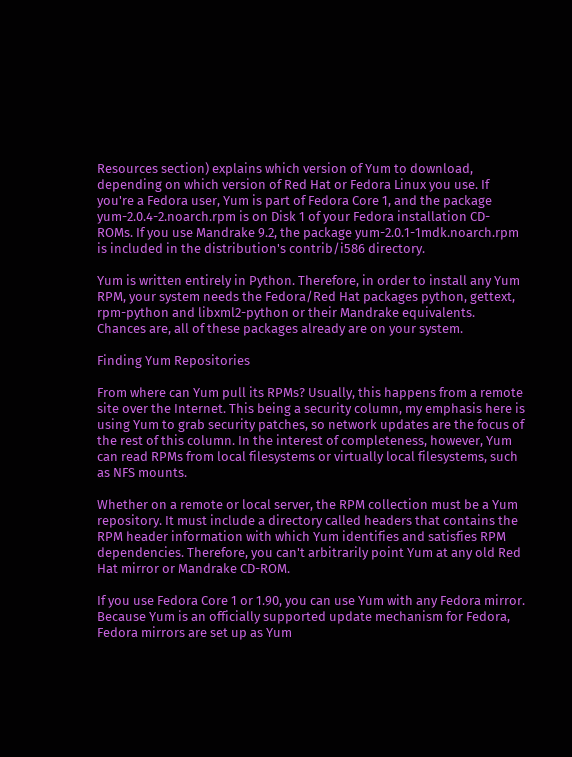Resources section) explains which version of Yum to download, depending on which version of Red Hat or Fedora Linux you use. If you're a Fedora user, Yum is part of Fedora Core 1, and the package yum-2.0.4-2.noarch.rpm is on Disk 1 of your Fedora installation CD-ROMs. If you use Mandrake 9.2, the package yum-2.0.1-1mdk.noarch.rpm is included in the distribution's contrib/i586 directory.

Yum is written entirely in Python. Therefore, in order to install any Yum RPM, your system needs the Fedora/Red Hat packages python, gettext, rpm-python and libxml2-python or their Mandrake equivalents. Chances are, all of these packages already are on your system.

Finding Yum Repositories

From where can Yum pull its RPMs? Usually, this happens from a remote site over the Internet. This being a security column, my emphasis here is using Yum to grab security patches, so network updates are the focus of the rest of this column. In the interest of completeness, however, Yum can read RPMs from local filesystems or virtually local filesystems, such as NFS mounts.

Whether on a remote or local server, the RPM collection must be a Yum repository. It must include a directory called headers that contains the RPM header information with which Yum identifies and satisfies RPM dependencies. Therefore, you can't arbitrarily point Yum at any old Red Hat mirror or Mandrake CD-ROM.

If you use Fedora Core 1 or 1.90, you can use Yum with any Fedora mirror. Because Yum is an officially supported update mechanism for Fedora, Fedora mirrors are set up as Yum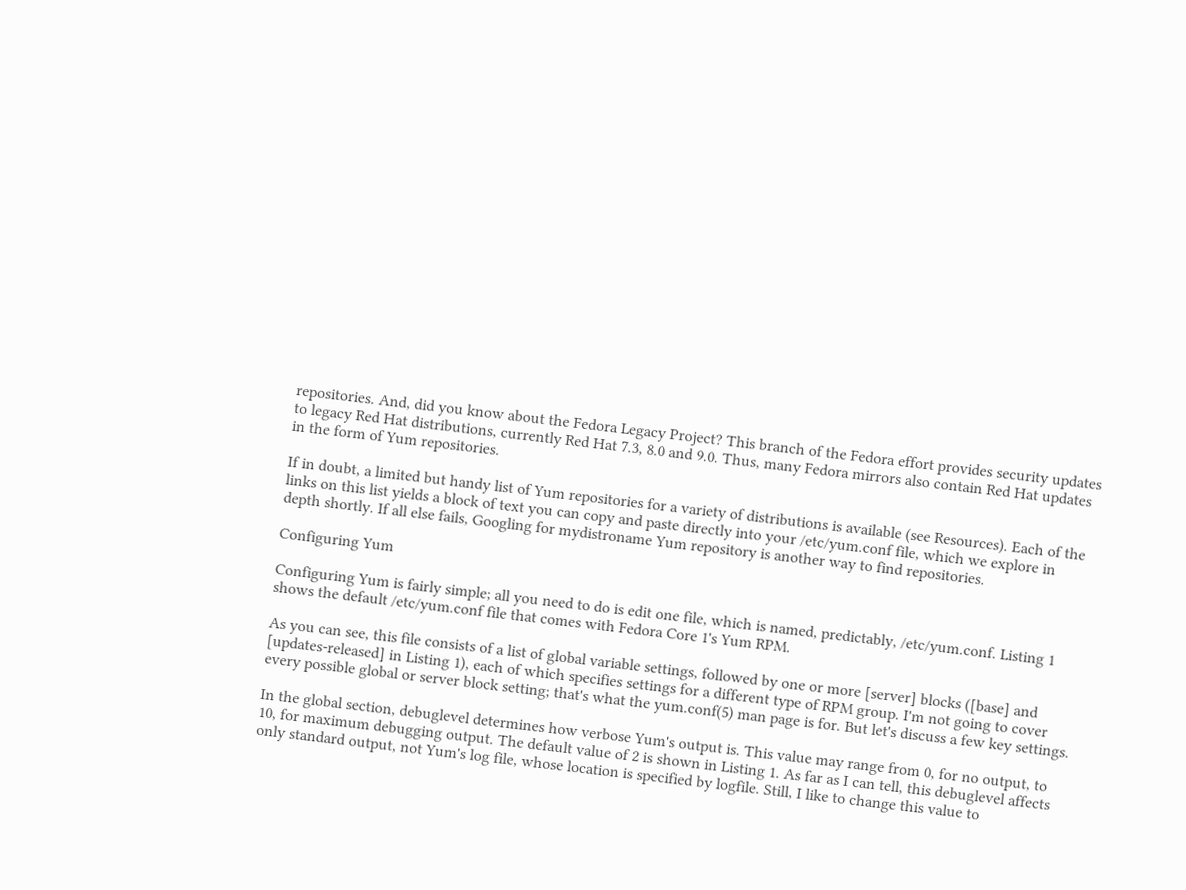repositories. And, did you know about the Fedora Legacy Project? This branch of the Fedora effort provides security updates to legacy Red Hat distributions, currently Red Hat 7.3, 8.0 and 9.0. Thus, many Fedora mirrors also contain Red Hat updates in the form of Yum repositories.

If in doubt, a limited but handy list of Yum repositories for a variety of distributions is available (see Resources). Each of the links on this list yields a block of text you can copy and paste directly into your /etc/yum.conf file, which we explore in depth shortly. If all else fails, Googling for mydistroname Yum repository is another way to find repositories.

Configuring Yum

Configuring Yum is fairly simple; all you need to do is edit one file, which is named, predictably, /etc/yum.conf. Listing 1 shows the default /etc/yum.conf file that comes with Fedora Core 1's Yum RPM.

As you can see, this file consists of a list of global variable settings, followed by one or more [server] blocks ([base] and [updates-released] in Listing 1), each of which specifies settings for a different type of RPM group. I'm not going to cover every possible global or server block setting; that's what the yum.conf(5) man page is for. But let's discuss a few key settings.

In the global section, debuglevel determines how verbose Yum's output is. This value may range from 0, for no output, to 10, for maximum debugging output. The default value of 2 is shown in Listing 1. As far as I can tell, this debuglevel affects only standard output, not Yum's log file, whose location is specified by logfile. Still, I like to change this value to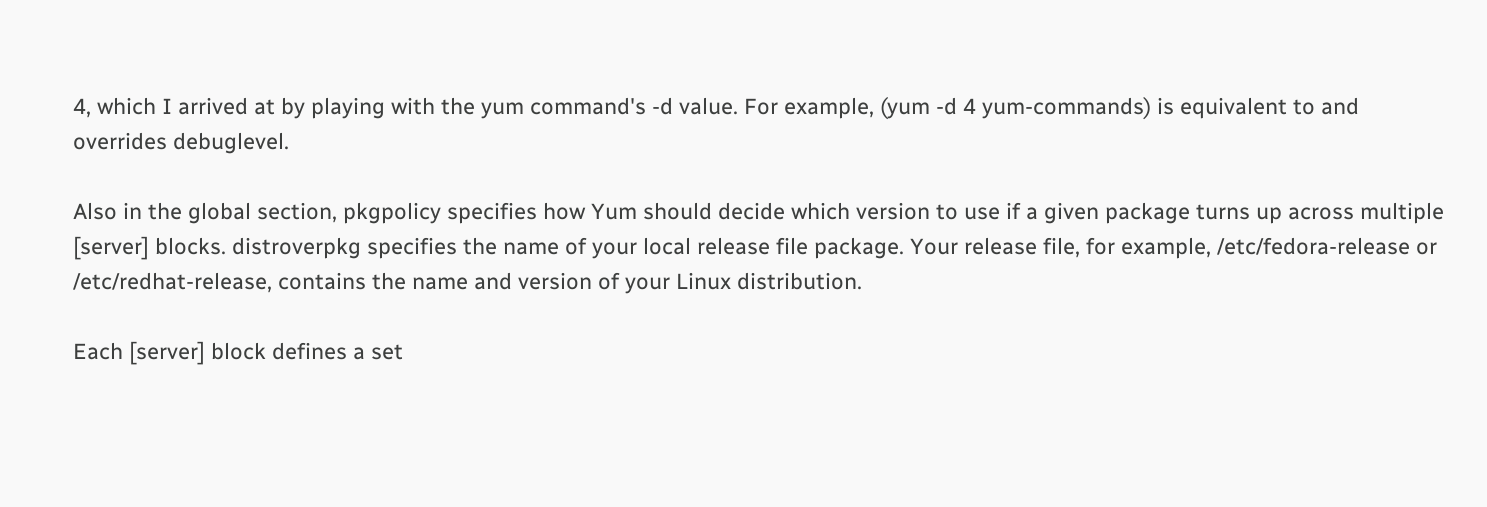4, which I arrived at by playing with the yum command's -d value. For example, (yum -d 4 yum-commands) is equivalent to and overrides debuglevel.

Also in the global section, pkgpolicy specifies how Yum should decide which version to use if a given package turns up across multiple [server] blocks. distroverpkg specifies the name of your local release file package. Your release file, for example, /etc/fedora-release or /etc/redhat-release, contains the name and version of your Linux distribution.

Each [server] block defines a set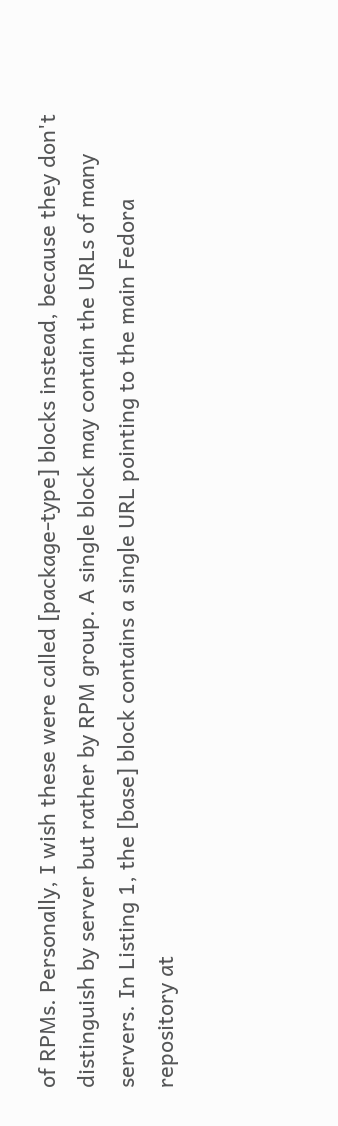of RPMs. Personally, I wish these were called [package-type] blocks instead, because they don't distinguish by server but rather by RPM group. A single block may contain the URLs of many servers. In Listing 1, the [base] block contains a single URL pointing to the main Fedora repository at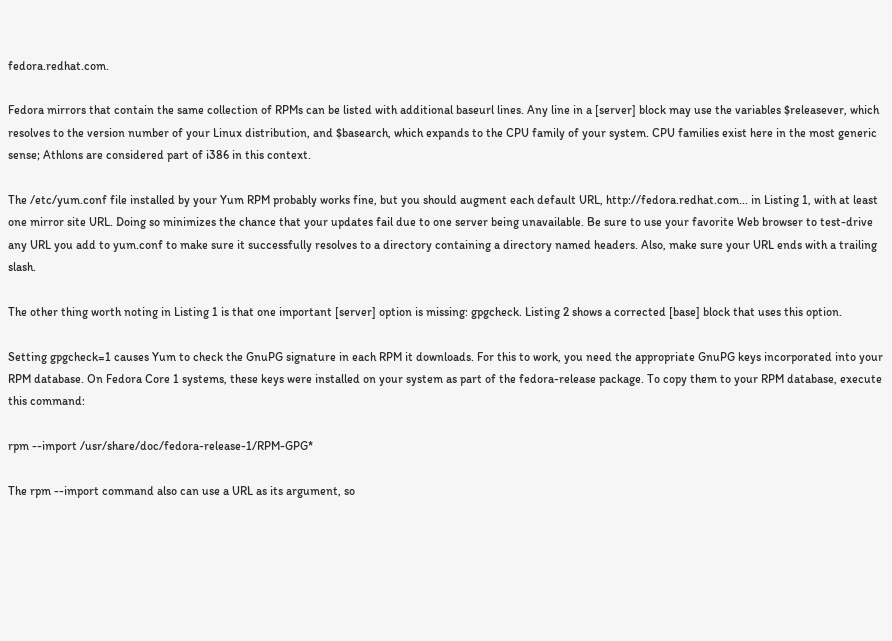fedora.redhat.com.

Fedora mirrors that contain the same collection of RPMs can be listed with additional baseurl lines. Any line in a [server] block may use the variables $releasever, which resolves to the version number of your Linux distribution, and $basearch, which expands to the CPU family of your system. CPU families exist here in the most generic sense; Athlons are considered part of i386 in this context.

The /etc/yum.conf file installed by your Yum RPM probably works fine, but you should augment each default URL, http://fedora.redhat.com... in Listing 1, with at least one mirror site URL. Doing so minimizes the chance that your updates fail due to one server being unavailable. Be sure to use your favorite Web browser to test-drive any URL you add to yum.conf to make sure it successfully resolves to a directory containing a directory named headers. Also, make sure your URL ends with a trailing slash.

The other thing worth noting in Listing 1 is that one important [server] option is missing: gpgcheck. Listing 2 shows a corrected [base] block that uses this option.

Setting gpgcheck=1 causes Yum to check the GnuPG signature in each RPM it downloads. For this to work, you need the appropriate GnuPG keys incorporated into your RPM database. On Fedora Core 1 systems, these keys were installed on your system as part of the fedora-release package. To copy them to your RPM database, execute this command:

rpm --import /usr/share/doc/fedora-release-1/RPM-GPG*

The rpm --import command also can use a URL as its argument, so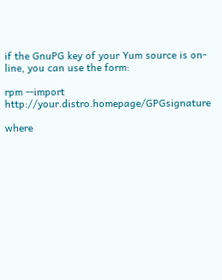if the GnuPG key of your Yum source is on-line, you can use the form:

rpm --import http://your.distro.homepage/GPGsignature

where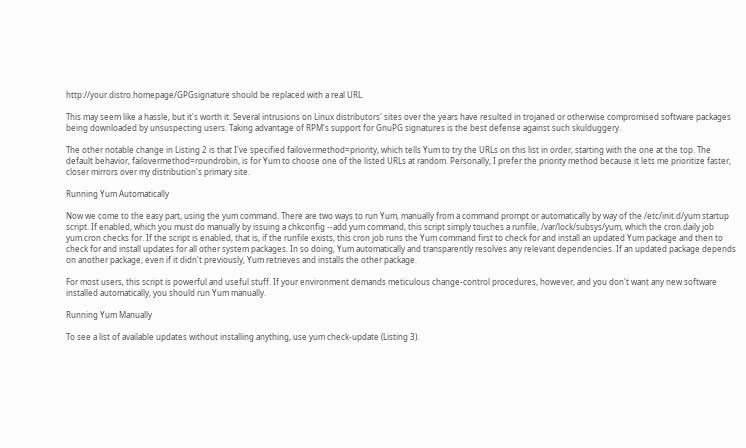http://your.distro.homepage/GPGsignature should be replaced with a real URL.

This may seem like a hassle, but it's worth it. Several intrusions on Linux distributors' sites over the years have resulted in trojaned or otherwise compromised software packages being downloaded by unsuspecting users. Taking advantage of RPM's support for GnuPG signatures is the best defense against such skulduggery.

The other notable change in Listing 2 is that I've specified failovermethod=priority, which tells Yum to try the URLs on this list in order, starting with the one at the top. The default behavior, failovermethod=roundrobin, is for Yum to choose one of the listed URLs at random. Personally, I prefer the priority method because it lets me prioritize faster, closer mirrors over my distribution's primary site.

Running Yum Automatically

Now we come to the easy part, using the yum command. There are two ways to run Yum, manually from a command prompt or automatically by way of the /etc/init.d/yum startup script. If enabled, which you must do manually by issuing a chkconfig --add yum command, this script simply touches a runfile, /var/lock/subsys/yum, which the cron.daily job yum.cron checks for. If the script is enabled, that is, if the runfile exists, this cron job runs the Yum command first to check for and install an updated Yum package and then to check for and install updates for all other system packages. In so doing, Yum automatically and transparently resolves any relevant dependencies. If an updated package depends on another package, even if it didn't previously, Yum retrieves and installs the other package.

For most users, this script is powerful and useful stuff. If your environment demands meticulous change-control procedures, however, and you don't want any new software installed automatically, you should run Yum manually.

Running Yum Manually

To see a list of available updates without installing anything, use yum check-update (Listing 3).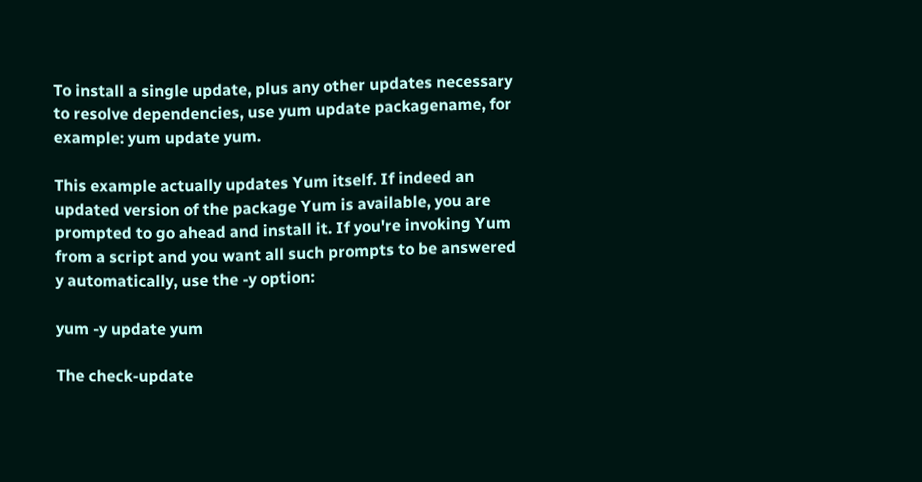To install a single update, plus any other updates necessary to resolve dependencies, use yum update packagename, for example: yum update yum.

This example actually updates Yum itself. If indeed an updated version of the package Yum is available, you are prompted to go ahead and install it. If you're invoking Yum from a script and you want all such prompts to be answered y automatically, use the -y option:

yum -y update yum

The check-update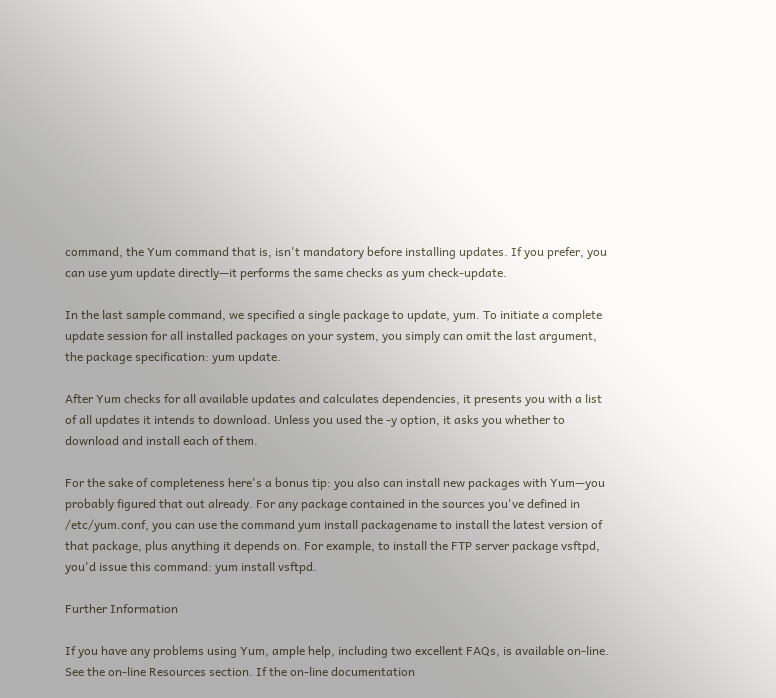command, the Yum command that is, isn't mandatory before installing updates. If you prefer, you can use yum update directly—it performs the same checks as yum check-update.

In the last sample command, we specified a single package to update, yum. To initiate a complete update session for all installed packages on your system, you simply can omit the last argument, the package specification: yum update.

After Yum checks for all available updates and calculates dependencies, it presents you with a list of all updates it intends to download. Unless you used the -y option, it asks you whether to download and install each of them.

For the sake of completeness here's a bonus tip: you also can install new packages with Yum—you probably figured that out already. For any package contained in the sources you've defined in /etc/yum.conf, you can use the command yum install packagename to install the latest version of that package, plus anything it depends on. For example, to install the FTP server package vsftpd, you'd issue this command: yum install vsftpd.

Further Information

If you have any problems using Yum, ample help, including two excellent FAQs, is available on-line. See the on-line Resources section. If the on-line documentation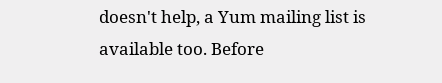doesn't help, a Yum mailing list is available too. Before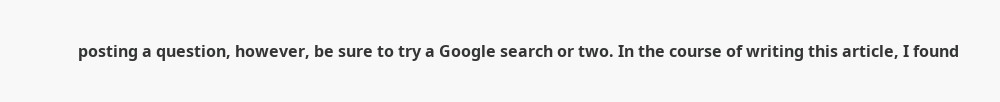posting a question, however, be sure to try a Google search or two. In the course of writing this article, I found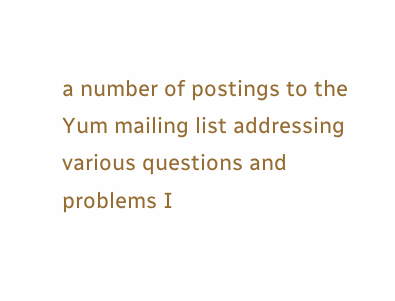a number of postings to the Yum mailing list addressing various questions and problems I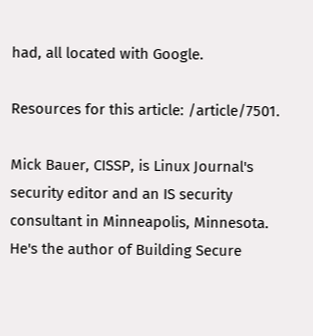had, all located with Google.

Resources for this article: /article/7501.

Mick Bauer, CISSP, is Linux Journal's security editor and an IS security consultant in Minneapolis, Minnesota. He's the author of Building Secure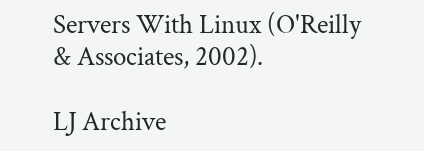Servers With Linux (O'Reilly & Associates, 2002).

LJ Archive